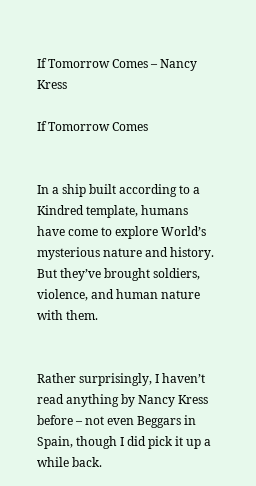If Tomorrow Comes – Nancy Kress

If Tomorrow Comes


In a ship built according to a Kindred template, humans have come to explore World’s mysterious nature and history. But they’ve brought soldiers, violence, and human nature with them.


Rather surprisingly, I haven’t read anything by Nancy Kress before – not even Beggars in Spain, though I did pick it up a while back.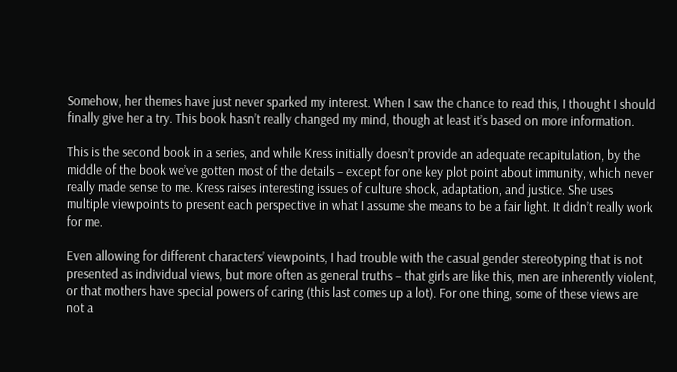Somehow, her themes have just never sparked my interest. When I saw the chance to read this, I thought I should finally give her a try. This book hasn’t really changed my mind, though at least it’s based on more information.

This is the second book in a series, and while Kress initially doesn’t provide an adequate recapitulation, by the middle of the book we’ve gotten most of the details – except for one key plot point about immunity, which never really made sense to me. Kress raises interesting issues of culture shock, adaptation, and justice. She uses multiple viewpoints to present each perspective in what I assume she means to be a fair light. It didn’t really work for me.

Even allowing for different characters’ viewpoints, I had trouble with the casual gender stereotyping that is not presented as individual views, but more often as general truths – that girls are like this, men are inherently violent, or that mothers have special powers of caring (this last comes up a lot). For one thing, some of these views are not a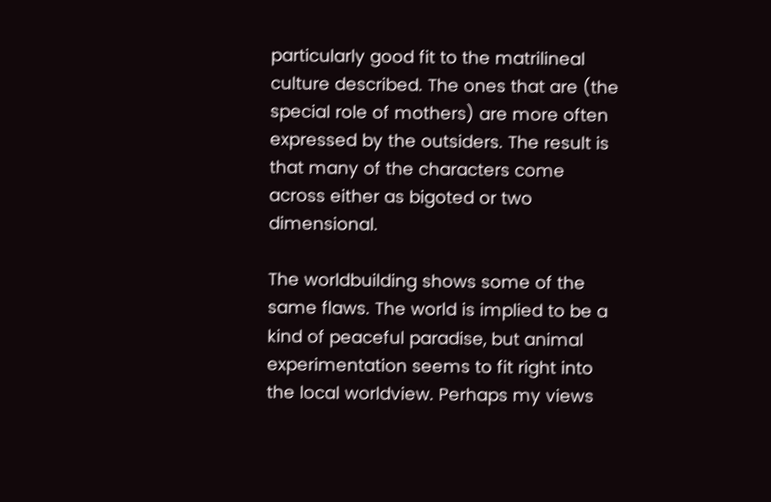particularly good fit to the matrilineal culture described. The ones that are (the special role of mothers) are more often expressed by the outsiders. The result is that many of the characters come across either as bigoted or two dimensional.

The worldbuilding shows some of the same flaws. The world is implied to be a kind of peaceful paradise, but animal experimentation seems to fit right into the local worldview. Perhaps my views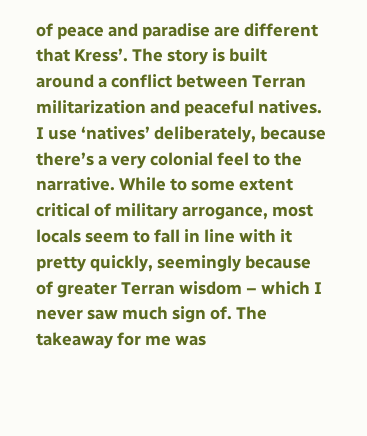of peace and paradise are different that Kress’. The story is built around a conflict between Terran militarization and peaceful natives. I use ‘natives’ deliberately, because there’s a very colonial feel to the narrative. While to some extent critical of military arrogance, most locals seem to fall in line with it pretty quickly, seemingly because of greater Terran wisdom – which I never saw much sign of. The takeaway for me was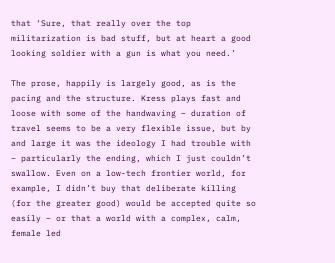that ‘Sure, that really over the top militarization is bad stuff, but at heart a good looking soldier with a gun is what you need.’

The prose, happily is largely good, as is the pacing and the structure. Kress plays fast and loose with some of the handwaving – duration of travel seems to be a very flexible issue, but by and large it was the ideology I had trouble with – particularly the ending, which I just couldn’t swallow. Even on a low-tech frontier world, for example, I didn’t buy that deliberate killing (for the greater good) would be accepted quite so easily – or that a world with a complex, calm, female led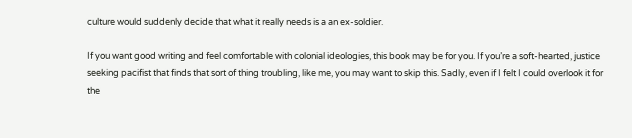culture would suddenly decide that what it really needs is a an ex-soldier.

If you want good writing and feel comfortable with colonial ideologies, this book may be for you. If you’re a soft-hearted, justice seeking pacifist that finds that sort of thing troubling, like me, you may want to skip this. Sadly, even if I felt I could overlook it for the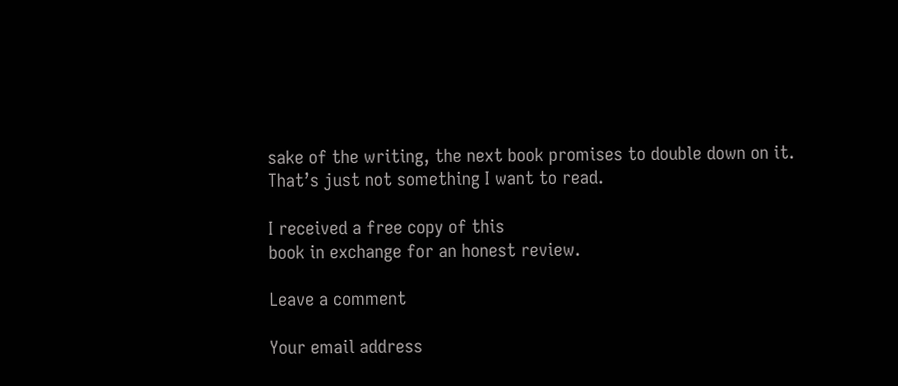sake of the writing, the next book promises to double down on it. That’s just not something I want to read.

I received a free copy of this
book in exchange for an honest review.

Leave a comment

Your email address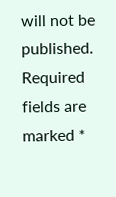will not be published. Required fields are marked *